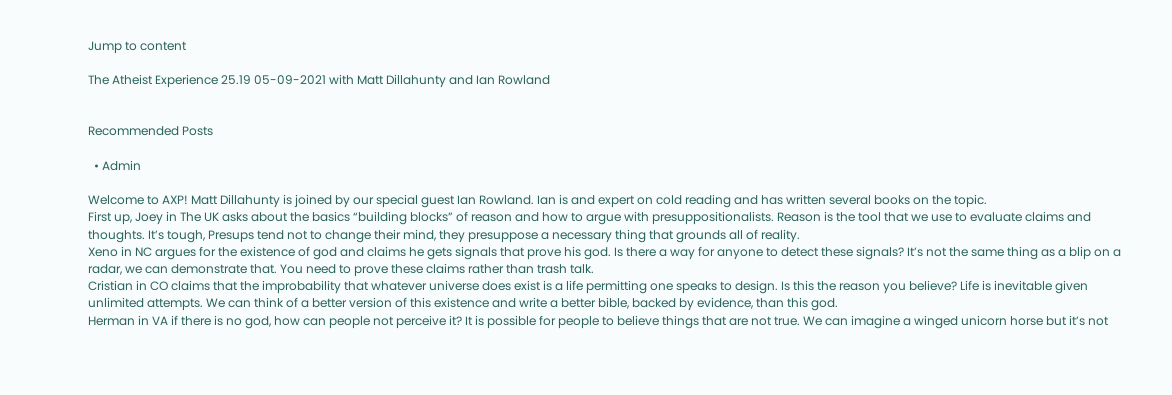Jump to content

The Atheist Experience 25.19 05-09-2021 with Matt Dillahunty and Ian Rowland


Recommended Posts

  • Admin

Welcome to AXP! Matt Dillahunty is joined by our special guest Ian Rowland. Ian is and expert on cold reading and has written several books on the topic.
First up, Joey in The UK asks about the basics “building blocks” of reason and how to argue with presuppositionalists. Reason is the tool that we use to evaluate claims and thoughts. It’s tough, Presups tend not to change their mind, they presuppose a necessary thing that grounds all of reality.
Xeno in NC argues for the existence of god and claims he gets signals that prove his god. Is there a way for anyone to detect these signals? It’s not the same thing as a blip on a radar, we can demonstrate that. You need to prove these claims rather than trash talk.
Cristian in CO claims that the improbability that whatever universe does exist is a life permitting one speaks to design. Is this the reason you believe? Life is inevitable given unlimited attempts. We can think of a better version of this existence and write a better bible, backed by evidence, than this god.
Herman in VA if there is no god, how can people not perceive it? It is possible for people to believe things that are not true. We can imagine a winged unicorn horse but it’s not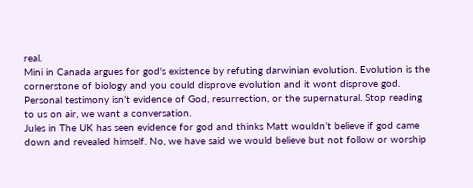real.
Mini in Canada argues for god's existence by refuting darwinian evolution. Evolution is the cornerstone of biology and you could disprove evolution and it wont disprove god. Personal testimony isn’t evidence of God, resurrection, or the supernatural. Stop reading to us on air, we want a conversation.
Jules in The UK has seen evidence for god and thinks Matt wouldn’t believe if god came down and revealed himself. No, we have said we would believe but not follow or worship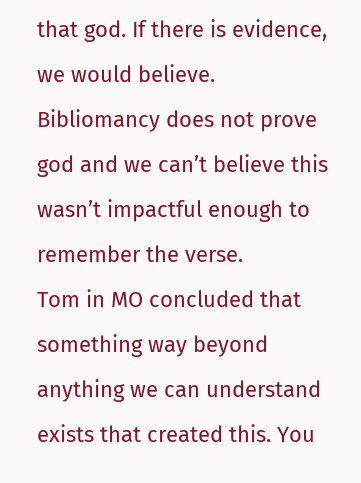that god. If there is evidence, we would believe. Bibliomancy does not prove god and we can’t believe this wasn’t impactful enough to remember the verse.
Tom in MO concluded that something way beyond anything we can understand exists that created this. You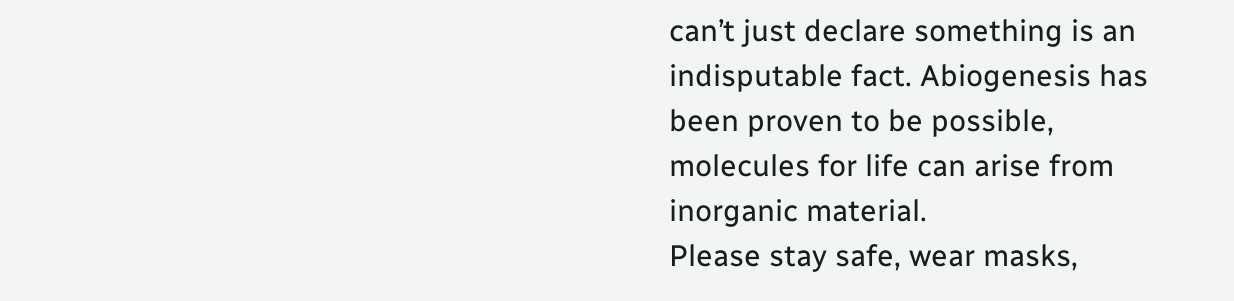can’t just declare something is an indisputable fact. Abiogenesis has been proven to be possible, molecules for life can arise from inorganic material.
Please stay safe, wear masks,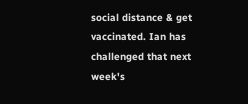social distance & get vaccinated. Ian has challenged that next week's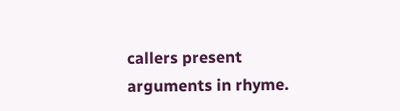callers present arguments in rhyme.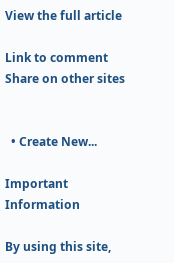View the full article

Link to comment
Share on other sites


  • Create New...

Important Information

By using this site,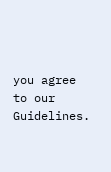you agree to our Guidelines.